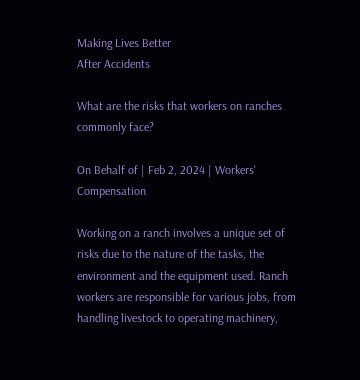Making Lives Better
After Accidents

What are the risks that workers on ranches commonly face?

On Behalf of | Feb 2, 2024 | Workers' Compensation

Working on a ranch involves a unique set of risks due to the nature of the tasks, the environment and the equipment used. Ranch workers are responsible for various jobs, from handling livestock to operating machinery,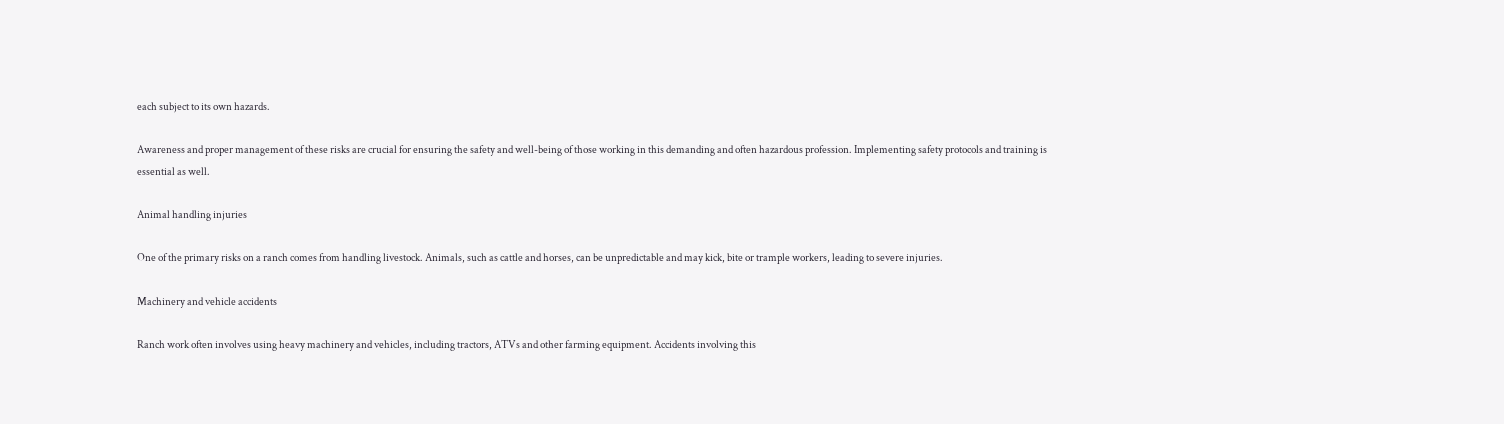each subject to its own hazards.

Awareness and proper management of these risks are crucial for ensuring the safety and well-being of those working in this demanding and often hazardous profession. Implementing safety protocols and training is essential as well.

Animal handling injuries

One of the primary risks on a ranch comes from handling livestock. Animals, such as cattle and horses, can be unpredictable and may kick, bite or trample workers, leading to severe injuries.

Machinery and vehicle accidents

Ranch work often involves using heavy machinery and vehicles, including tractors, ATVs and other farming equipment. Accidents involving this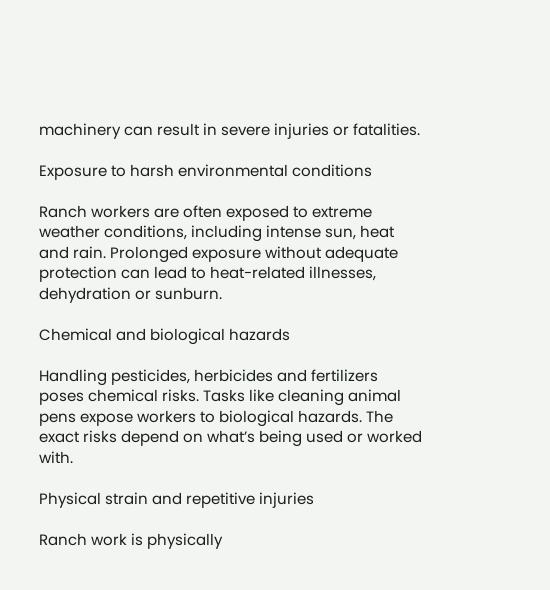machinery can result in severe injuries or fatalities.

Exposure to harsh environmental conditions

Ranch workers are often exposed to extreme weather conditions, including intense sun, heat and rain. Prolonged exposure without adequate protection can lead to heat-related illnesses, dehydration or sunburn.

Chemical and biological hazards

Handling pesticides, herbicides and fertilizers poses chemical risks. Tasks like cleaning animal pens expose workers to biological hazards. The exact risks depend on what’s being used or worked with.

Physical strain and repetitive injuries

Ranch work is physically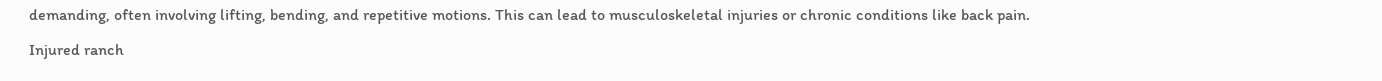demanding, often involving lifting, bending, and repetitive motions. This can lead to musculoskeletal injuries or chronic conditions like back pain.

Injured ranch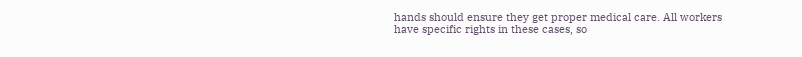hands should ensure they get proper medical care. All workers have specific rights in these cases, so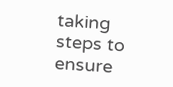taking steps to ensure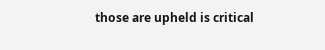those are upheld is critical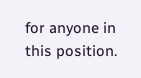for anyone in this position.